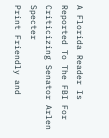A Florida Reader Is Reported To The FBI For Criticizing Senator Arlen Specter
Print Friendly and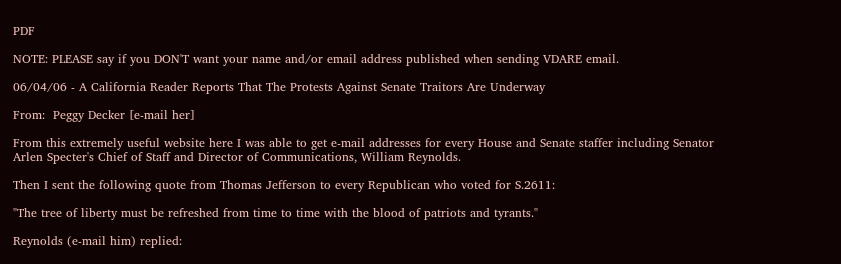PDF

NOTE: PLEASE say if you DON'T want your name and/or email address published when sending VDARE email.

06/04/06 - A California Reader Reports That The Protests Against Senate Traitors Are Underway

From:  Peggy Decker [e-mail her]

From this extremely useful website here I was able to get e-mail addresses for every House and Senate staffer including Senator Arlen Specter's Chief of Staff and Director of Communications, William Reynolds.

Then I sent the following quote from Thomas Jefferson to every Republican who voted for S.2611:

"The tree of liberty must be refreshed from time to time with the blood of patriots and tyrants."

Reynolds (e-mail him) replied: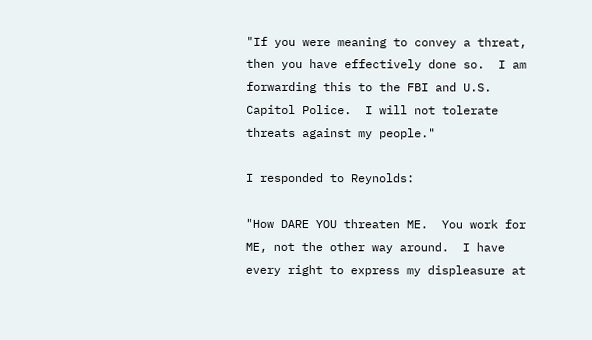"If you were meaning to convey a threat, then you have effectively done so.  I am forwarding this to the FBI and U.S. Capitol Police.  I will not tolerate threats against my people."

I responded to Reynolds:

"How DARE YOU threaten ME.  You work for ME, not the other way around.  I have every right to express my displeasure at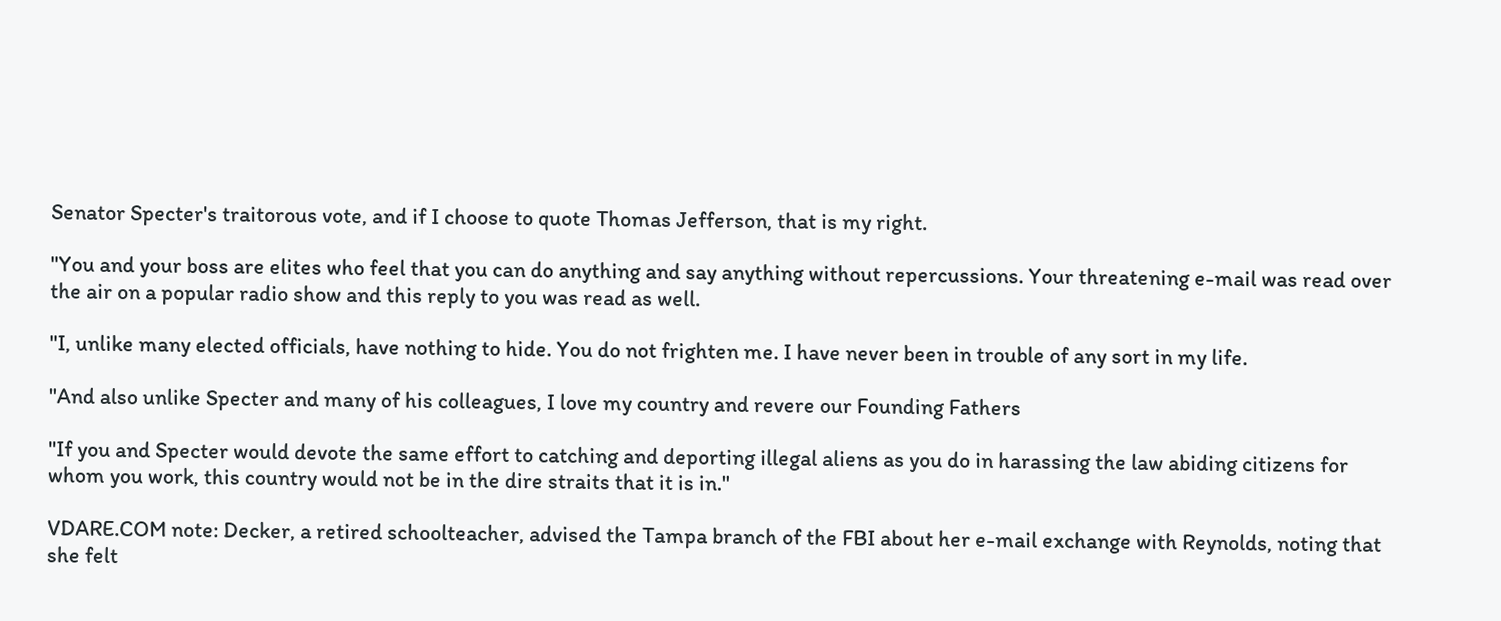Senator Specter's traitorous vote, and if I choose to quote Thomas Jefferson, that is my right.

"You and your boss are elites who feel that you can do anything and say anything without repercussions. Your threatening e-mail was read over the air on a popular radio show and this reply to you was read as well.

"I, unlike many elected officials, have nothing to hide. You do not frighten me. I have never been in trouble of any sort in my life.

"And also unlike Specter and many of his colleagues, I love my country and revere our Founding Fathers

"If you and Specter would devote the same effort to catching and deporting illegal aliens as you do in harassing the law abiding citizens for whom you work, this country would not be in the dire straits that it is in."

VDARE.COM note: Decker, a retired schoolteacher, advised the Tampa branch of the FBI about her e-mail exchange with Reynolds, noting that she felt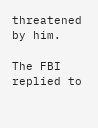threatened by him.

The FBI replied to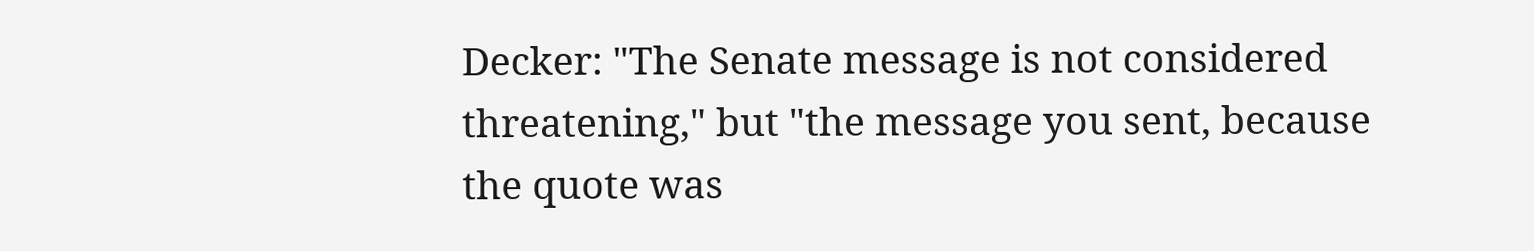Decker: "The Senate message is not considered threatening," but "the message you sent, because the quote was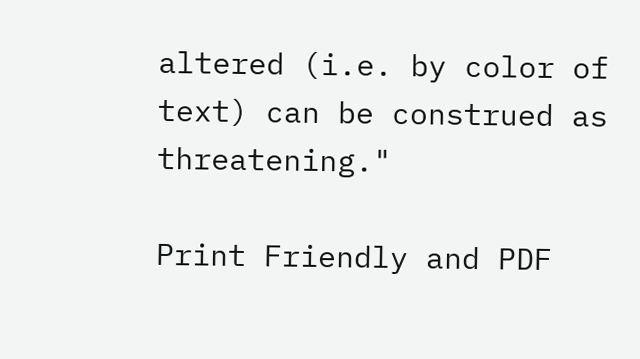altered (i.e. by color of text) can be construed as threatening."

Print Friendly and PDF